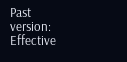Past version: Effective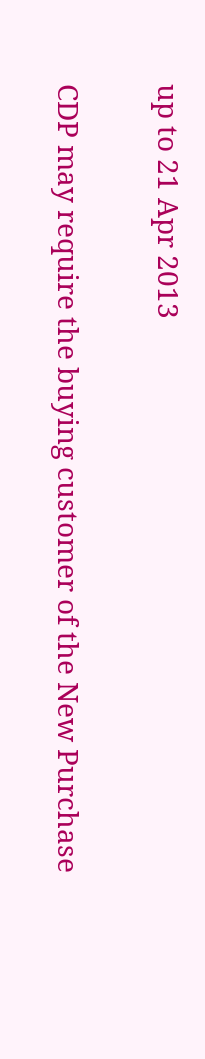up to 21 Apr 2013

CDP may require the buying customer of the New Purchase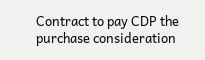Contract to pay CDP the purchase consideration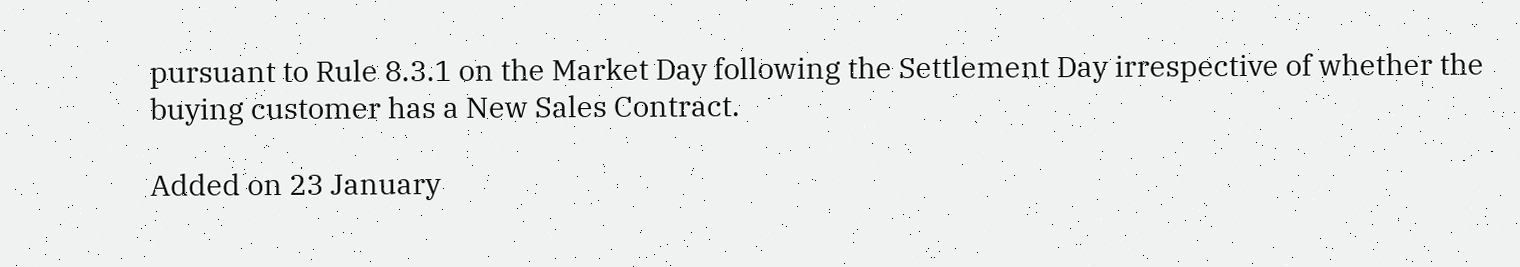pursuant to Rule 8.3.1 on the Market Day following the Settlement Day irrespective of whether the buying customer has a New Sales Contract.

Added on 23 January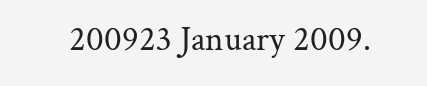200923 January 2009.